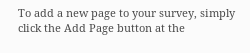To add a new page to your survey, simply click the Add Page button at the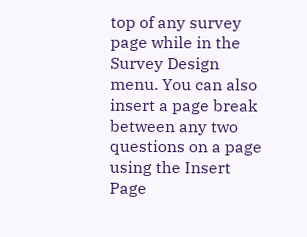top of any survey page while in the Survey Design menu. You can also insert a page break between any two questions on a page using the Insert Page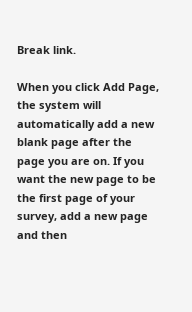Break link.

When you click Add Page, the system will automatically add a new blank page after the page you are on. If you want the new page to be the first page of your survey, add a new page and then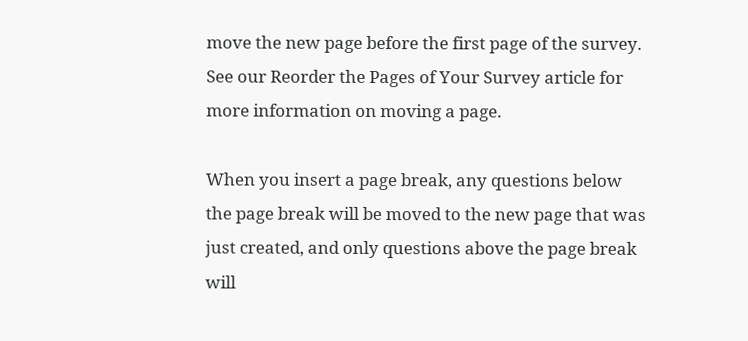move the new page before the first page of the survey. See our Reorder the Pages of Your Survey article for more information on moving a page.

When you insert a page break, any questions below the page break will be moved to the new page that was just created, and only questions above the page break will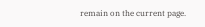remain on the current page.